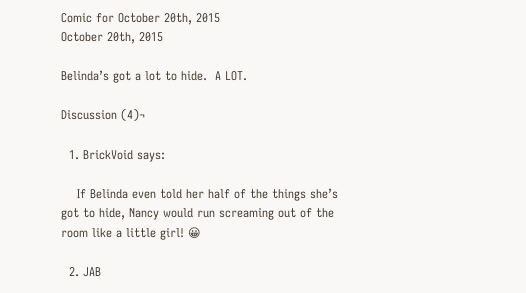Comic for October 20th, 2015
October 20th, 2015

Belinda’s got a lot to hide.  A LOT.

Discussion (4)¬

  1. BrickVoid says:

    If Belinda even told her half of the things she’s got to hide, Nancy would run screaming out of the room like a little girl! 😀

  2. JAB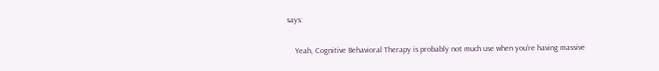says:

    Yeah, Cognitive Behavioral Therapy is probably not much use when you’re having massive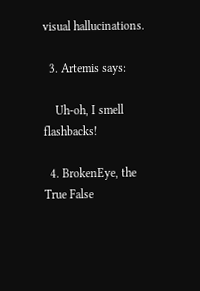visual hallucinations.

  3. Artemis says:

    Uh-oh, I smell flashbacks!

  4. BrokenEye, the True False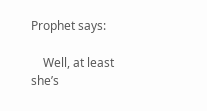Prophet says:

    Well, at least she’s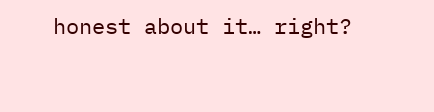honest about it… right?